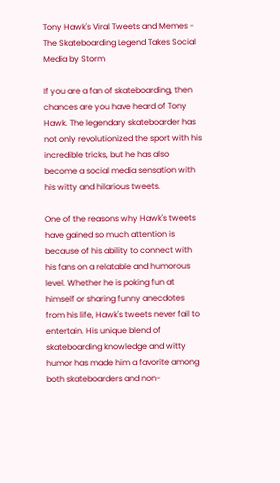Tony Hawk's Viral Tweets and Memes - The Skateboarding Legend Takes Social Media by Storm

If you are a fan of skateboarding, then chances are you have heard of Tony Hawk. The legendary skateboarder has not only revolutionized the sport with his incredible tricks, but he has also become a social media sensation with his witty and hilarious tweets.

One of the reasons why Hawk's tweets have gained so much attention is because of his ability to connect with his fans on a relatable and humorous level. Whether he is poking fun at himself or sharing funny anecdotes from his life, Hawk's tweets never fail to entertain. His unique blend of skateboarding knowledge and witty humor has made him a favorite among both skateboarders and non-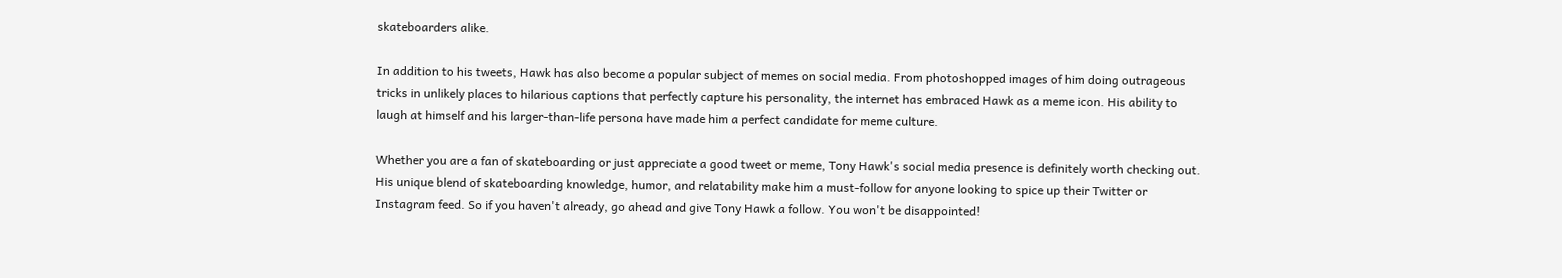skateboarders alike.

In addition to his tweets, Hawk has also become a popular subject of memes on social media. From photoshopped images of him doing outrageous tricks in unlikely places to hilarious captions that perfectly capture his personality, the internet has embraced Hawk as a meme icon. His ability to laugh at himself and his larger-than-life persona have made him a perfect candidate for meme culture.

Whether you are a fan of skateboarding or just appreciate a good tweet or meme, Tony Hawk's social media presence is definitely worth checking out. His unique blend of skateboarding knowledge, humor, and relatability make him a must-follow for anyone looking to spice up their Twitter or Instagram feed. So if you haven't already, go ahead and give Tony Hawk a follow. You won't be disappointed!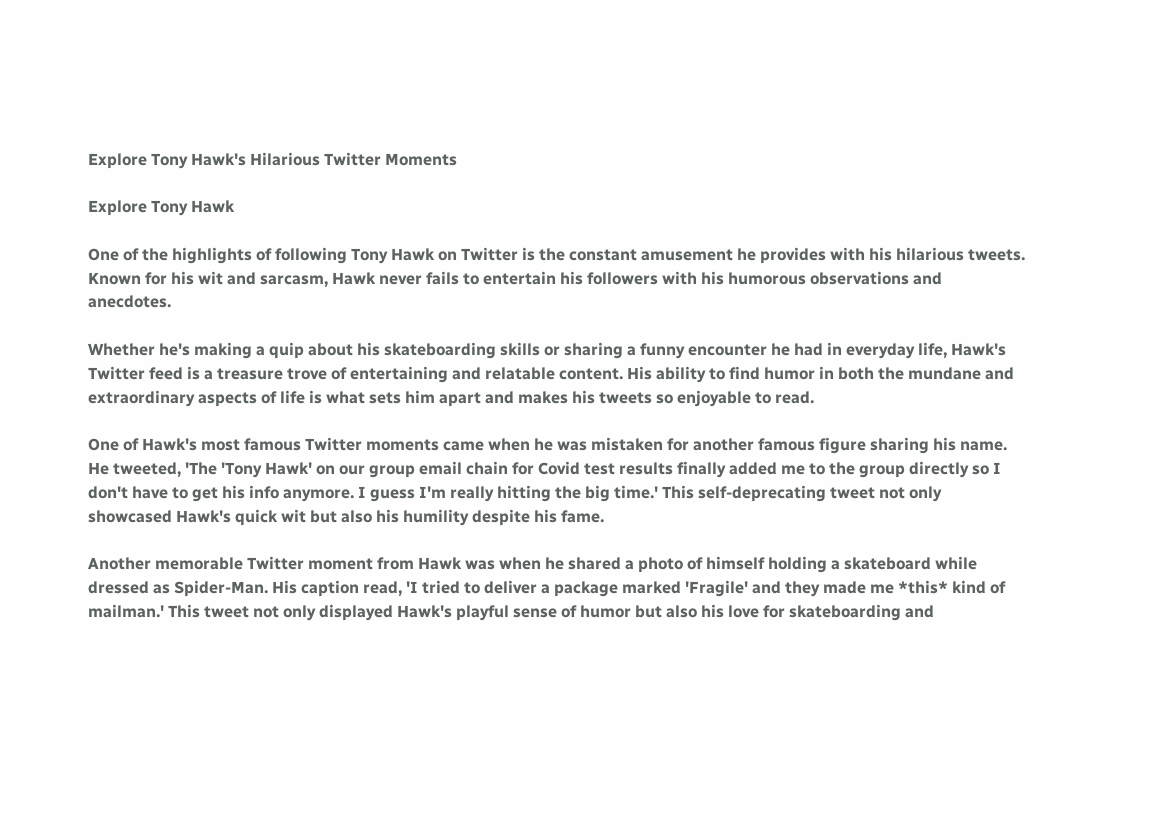Explore Tony Hawk's Hilarious Twitter Moments

Explore Tony Hawk

One of the highlights of following Tony Hawk on Twitter is the constant amusement he provides with his hilarious tweets. Known for his wit and sarcasm, Hawk never fails to entertain his followers with his humorous observations and anecdotes.

Whether he's making a quip about his skateboarding skills or sharing a funny encounter he had in everyday life, Hawk's Twitter feed is a treasure trove of entertaining and relatable content. His ability to find humor in both the mundane and extraordinary aspects of life is what sets him apart and makes his tweets so enjoyable to read.

One of Hawk's most famous Twitter moments came when he was mistaken for another famous figure sharing his name. He tweeted, 'The 'Tony Hawk' on our group email chain for Covid test results finally added me to the group directly so I don't have to get his info anymore. I guess I'm really hitting the big time.' This self-deprecating tweet not only showcased Hawk's quick wit but also his humility despite his fame.

Another memorable Twitter moment from Hawk was when he shared a photo of himself holding a skateboard while dressed as Spider-Man. His caption read, 'I tried to deliver a package marked 'Fragile' and they made me *this* kind of mailman.' This tweet not only displayed Hawk's playful sense of humor but also his love for skateboarding and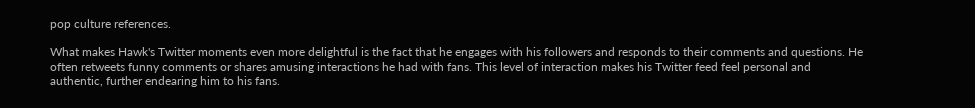pop culture references.

What makes Hawk's Twitter moments even more delightful is the fact that he engages with his followers and responds to their comments and questions. He often retweets funny comments or shares amusing interactions he had with fans. This level of interaction makes his Twitter feed feel personal and authentic, further endearing him to his fans.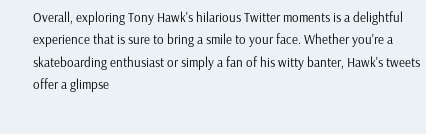Overall, exploring Tony Hawk's hilarious Twitter moments is a delightful experience that is sure to bring a smile to your face. Whether you're a skateboarding enthusiast or simply a fan of his witty banter, Hawk's tweets offer a glimpse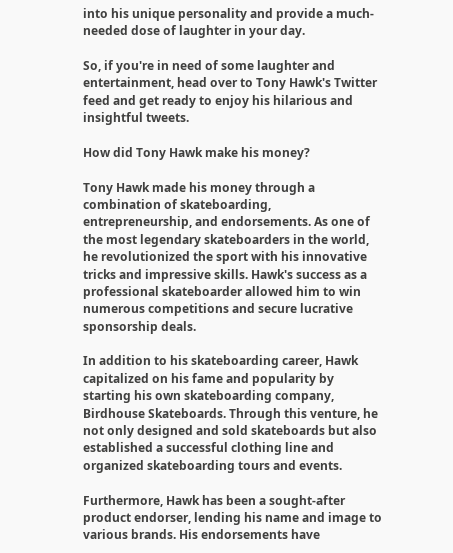into his unique personality and provide a much-needed dose of laughter in your day.

So, if you're in need of some laughter and entertainment, head over to Tony Hawk's Twitter feed and get ready to enjoy his hilarious and insightful tweets.

How did Tony Hawk make his money?

Tony Hawk made his money through a combination of skateboarding, entrepreneurship, and endorsements. As one of the most legendary skateboarders in the world, he revolutionized the sport with his innovative tricks and impressive skills. Hawk's success as a professional skateboarder allowed him to win numerous competitions and secure lucrative sponsorship deals.

In addition to his skateboarding career, Hawk capitalized on his fame and popularity by starting his own skateboarding company, Birdhouse Skateboards. Through this venture, he not only designed and sold skateboards but also established a successful clothing line and organized skateboarding tours and events.

Furthermore, Hawk has been a sought-after product endorser, lending his name and image to various brands. His endorsements have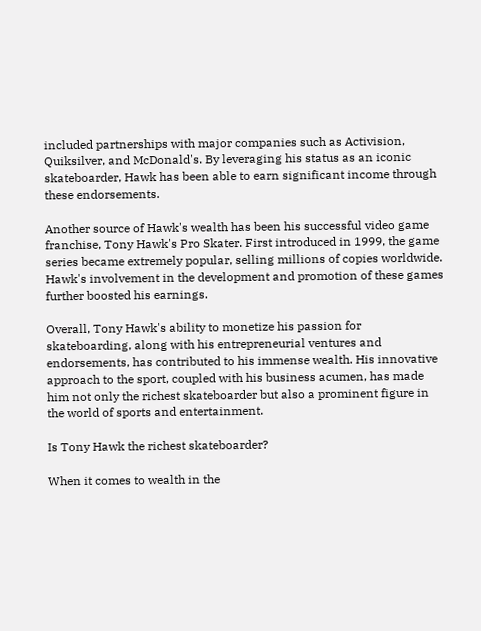included partnerships with major companies such as Activision, Quiksilver, and McDonald's. By leveraging his status as an iconic skateboarder, Hawk has been able to earn significant income through these endorsements.

Another source of Hawk's wealth has been his successful video game franchise, Tony Hawk's Pro Skater. First introduced in 1999, the game series became extremely popular, selling millions of copies worldwide. Hawk's involvement in the development and promotion of these games further boosted his earnings.

Overall, Tony Hawk's ability to monetize his passion for skateboarding, along with his entrepreneurial ventures and endorsements, has contributed to his immense wealth. His innovative approach to the sport, coupled with his business acumen, has made him not only the richest skateboarder but also a prominent figure in the world of sports and entertainment.

Is Tony Hawk the richest skateboarder?

When it comes to wealth in the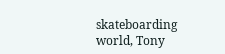skateboarding world, Tony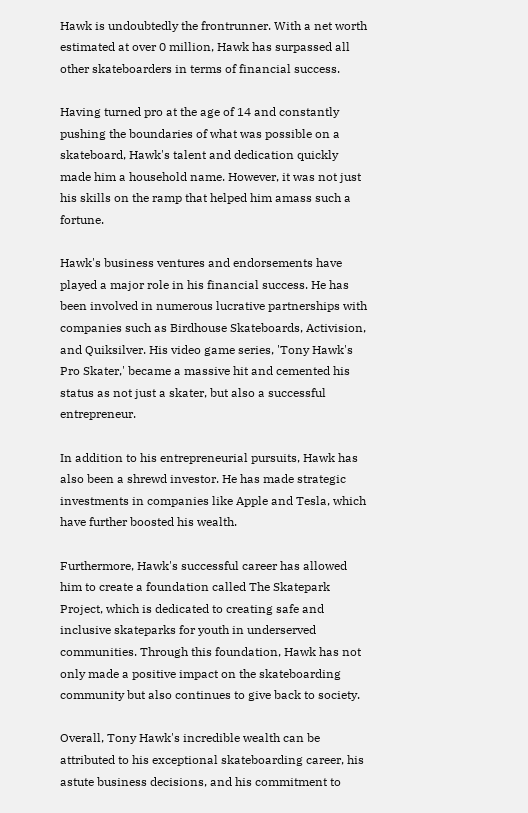Hawk is undoubtedly the frontrunner. With a net worth estimated at over 0 million, Hawk has surpassed all other skateboarders in terms of financial success.

Having turned pro at the age of 14 and constantly pushing the boundaries of what was possible on a skateboard, Hawk's talent and dedication quickly made him a household name. However, it was not just his skills on the ramp that helped him amass such a fortune.

Hawk's business ventures and endorsements have played a major role in his financial success. He has been involved in numerous lucrative partnerships with companies such as Birdhouse Skateboards, Activision, and Quiksilver. His video game series, 'Tony Hawk's Pro Skater,' became a massive hit and cemented his status as not just a skater, but also a successful entrepreneur.

In addition to his entrepreneurial pursuits, Hawk has also been a shrewd investor. He has made strategic investments in companies like Apple and Tesla, which have further boosted his wealth.

Furthermore, Hawk's successful career has allowed him to create a foundation called The Skatepark Project, which is dedicated to creating safe and inclusive skateparks for youth in underserved communities. Through this foundation, Hawk has not only made a positive impact on the skateboarding community but also continues to give back to society.

Overall, Tony Hawk's incredible wealth can be attributed to his exceptional skateboarding career, his astute business decisions, and his commitment to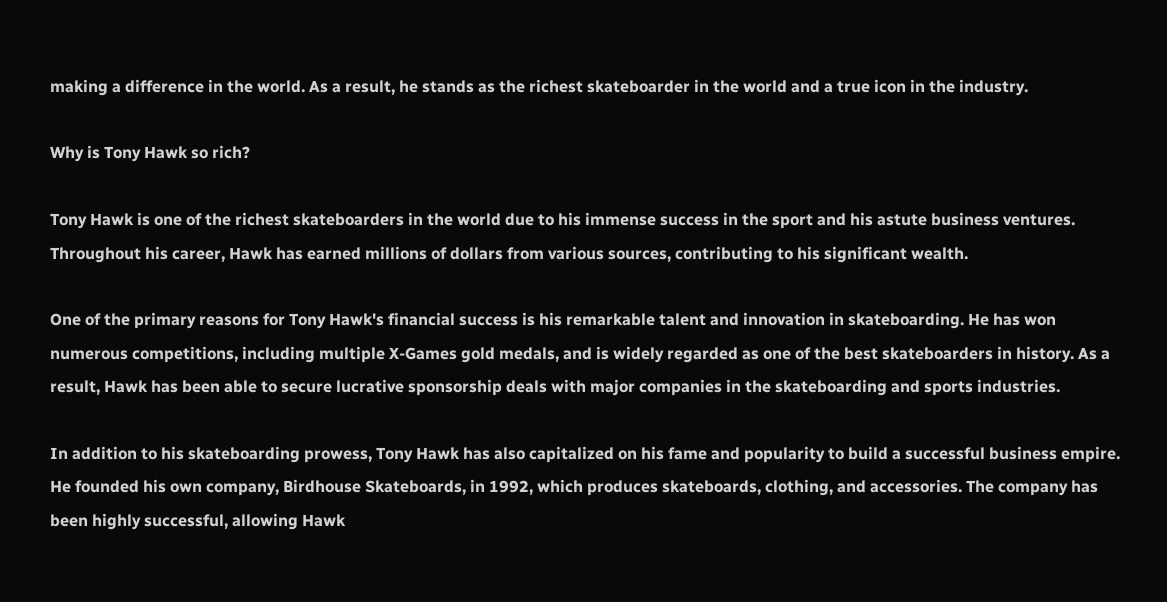making a difference in the world. As a result, he stands as the richest skateboarder in the world and a true icon in the industry.

Why is Tony Hawk so rich?

Tony Hawk is one of the richest skateboarders in the world due to his immense success in the sport and his astute business ventures. Throughout his career, Hawk has earned millions of dollars from various sources, contributing to his significant wealth.

One of the primary reasons for Tony Hawk's financial success is his remarkable talent and innovation in skateboarding. He has won numerous competitions, including multiple X-Games gold medals, and is widely regarded as one of the best skateboarders in history. As a result, Hawk has been able to secure lucrative sponsorship deals with major companies in the skateboarding and sports industries.

In addition to his skateboarding prowess, Tony Hawk has also capitalized on his fame and popularity to build a successful business empire. He founded his own company, Birdhouse Skateboards, in 1992, which produces skateboards, clothing, and accessories. The company has been highly successful, allowing Hawk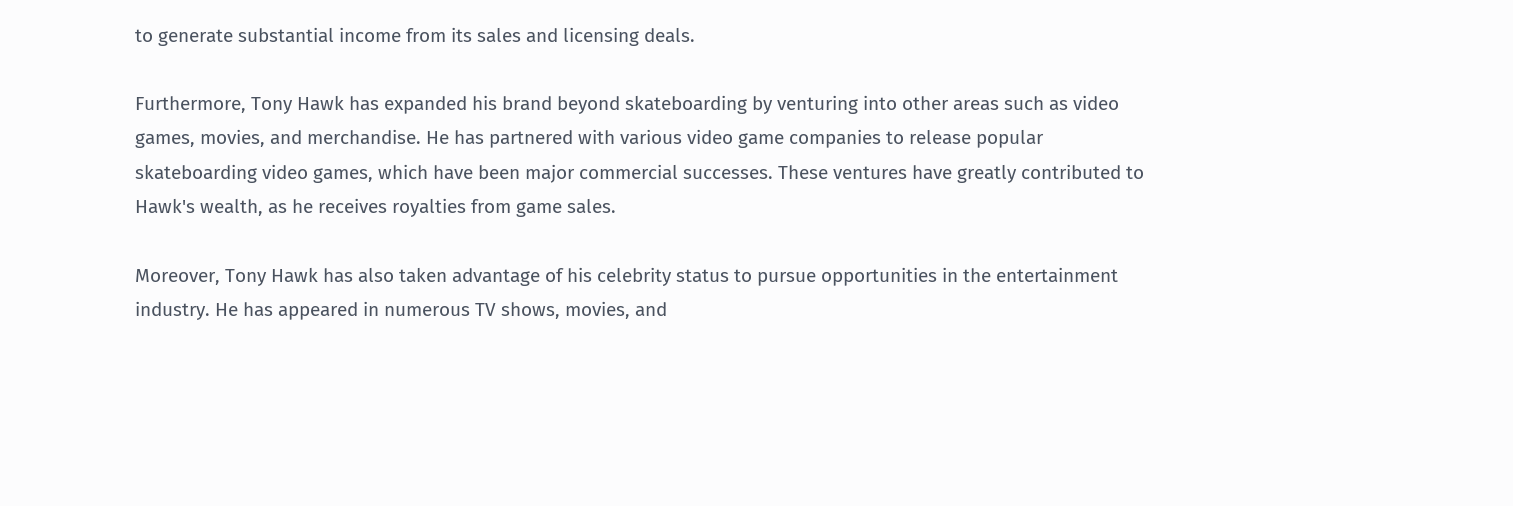to generate substantial income from its sales and licensing deals.

Furthermore, Tony Hawk has expanded his brand beyond skateboarding by venturing into other areas such as video games, movies, and merchandise. He has partnered with various video game companies to release popular skateboarding video games, which have been major commercial successes. These ventures have greatly contributed to Hawk's wealth, as he receives royalties from game sales.

Moreover, Tony Hawk has also taken advantage of his celebrity status to pursue opportunities in the entertainment industry. He has appeared in numerous TV shows, movies, and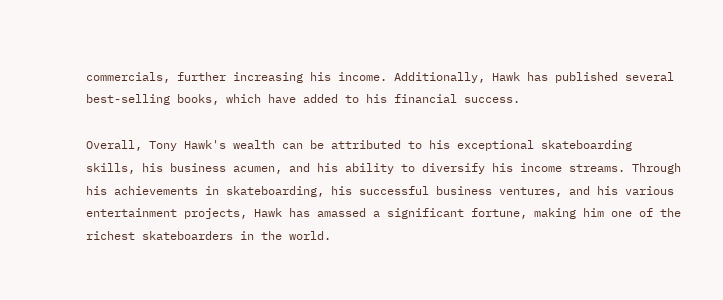commercials, further increasing his income. Additionally, Hawk has published several best-selling books, which have added to his financial success.

Overall, Tony Hawk's wealth can be attributed to his exceptional skateboarding skills, his business acumen, and his ability to diversify his income streams. Through his achievements in skateboarding, his successful business ventures, and his various entertainment projects, Hawk has amassed a significant fortune, making him one of the richest skateboarders in the world.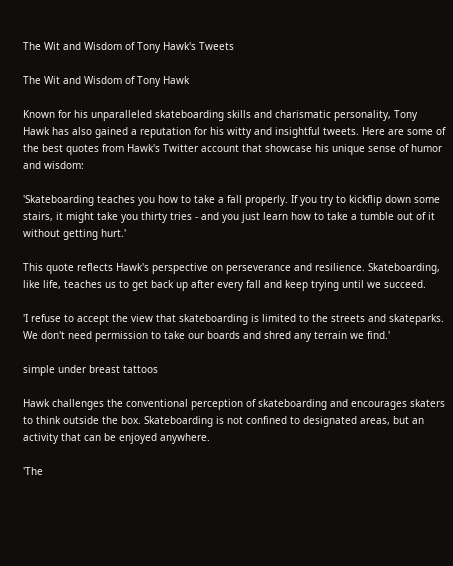The Wit and Wisdom of Tony Hawk's Tweets

The Wit and Wisdom of Tony Hawk

Known for his unparalleled skateboarding skills and charismatic personality, Tony Hawk has also gained a reputation for his witty and insightful tweets. Here are some of the best quotes from Hawk's Twitter account that showcase his unique sense of humor and wisdom:

'Skateboarding teaches you how to take a fall properly. If you try to kickflip down some stairs, it might take you thirty tries - and you just learn how to take a tumble out of it without getting hurt.'

This quote reflects Hawk's perspective on perseverance and resilience. Skateboarding, like life, teaches us to get back up after every fall and keep trying until we succeed.

'I refuse to accept the view that skateboarding is limited to the streets and skateparks. We don't need permission to take our boards and shred any terrain we find.'

simple under breast tattoos

Hawk challenges the conventional perception of skateboarding and encourages skaters to think outside the box. Skateboarding is not confined to designated areas, but an activity that can be enjoyed anywhere.

'The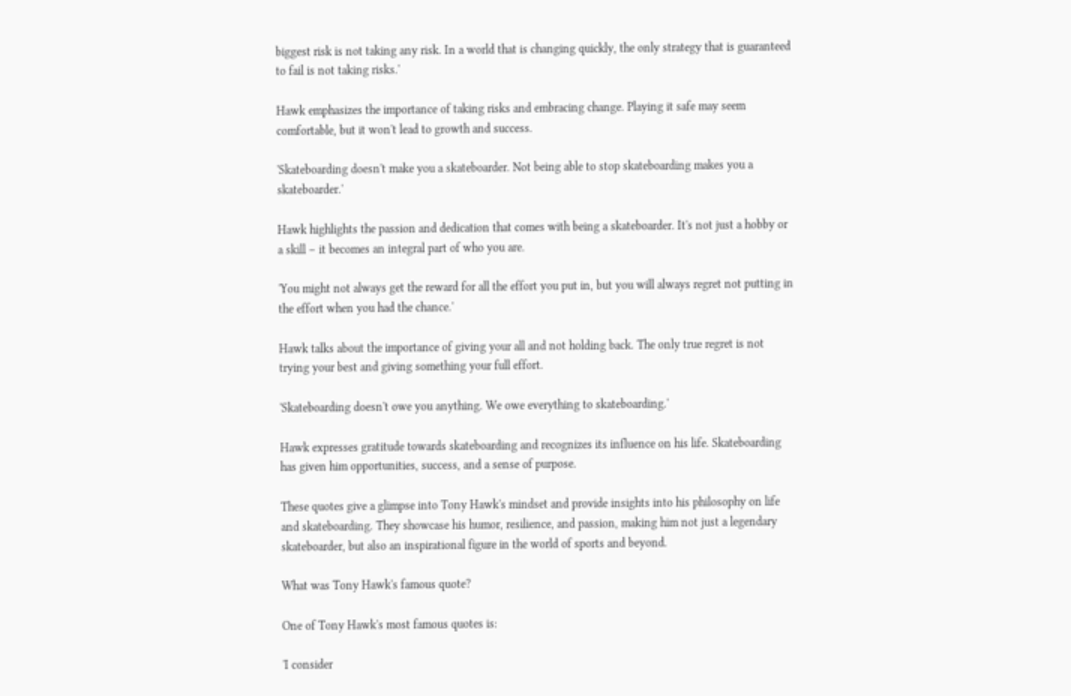biggest risk is not taking any risk. In a world that is changing quickly, the only strategy that is guaranteed to fail is not taking risks.'

Hawk emphasizes the importance of taking risks and embracing change. Playing it safe may seem comfortable, but it won't lead to growth and success.

'Skateboarding doesn't make you a skateboarder. Not being able to stop skateboarding makes you a skateboarder.'

Hawk highlights the passion and dedication that comes with being a skateboarder. It's not just a hobby or a skill – it becomes an integral part of who you are.

'You might not always get the reward for all the effort you put in, but you will always regret not putting in the effort when you had the chance.'

Hawk talks about the importance of giving your all and not holding back. The only true regret is not trying your best and giving something your full effort.

'Skateboarding doesn't owe you anything. We owe everything to skateboarding.'

Hawk expresses gratitude towards skateboarding and recognizes its influence on his life. Skateboarding has given him opportunities, success, and a sense of purpose.

These quotes give a glimpse into Tony Hawk's mindset and provide insights into his philosophy on life and skateboarding. They showcase his humor, resilience, and passion, making him not just a legendary skateboarder, but also an inspirational figure in the world of sports and beyond.

What was Tony Hawk's famous quote?

One of Tony Hawk's most famous quotes is:

'I consider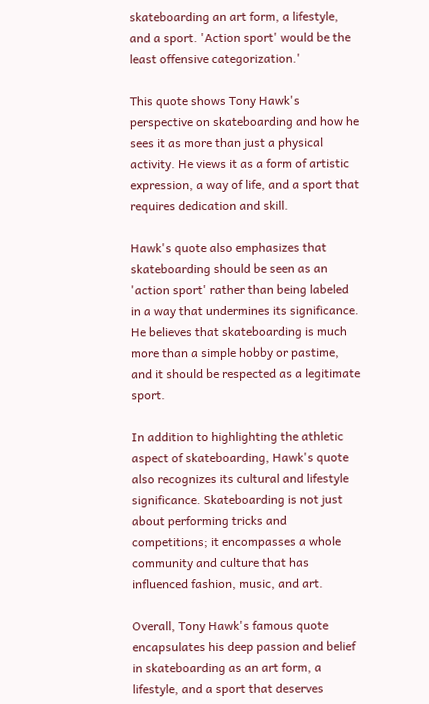skateboarding an art form, a lifestyle, and a sport. 'Action sport' would be the least offensive categorization.'

This quote shows Tony Hawk's perspective on skateboarding and how he sees it as more than just a physical activity. He views it as a form of artistic expression, a way of life, and a sport that requires dedication and skill.

Hawk's quote also emphasizes that skateboarding should be seen as an 'action sport' rather than being labeled in a way that undermines its significance. He believes that skateboarding is much more than a simple hobby or pastime, and it should be respected as a legitimate sport.

In addition to highlighting the athletic aspect of skateboarding, Hawk's quote also recognizes its cultural and lifestyle significance. Skateboarding is not just about performing tricks and competitions; it encompasses a whole community and culture that has influenced fashion, music, and art.

Overall, Tony Hawk's famous quote encapsulates his deep passion and belief in skateboarding as an art form, a lifestyle, and a sport that deserves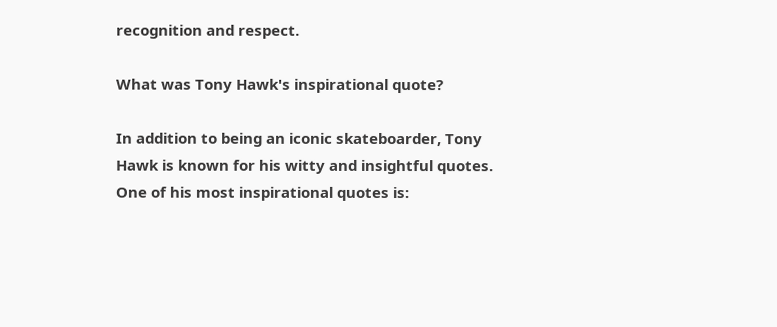recognition and respect.

What was Tony Hawk's inspirational quote?

In addition to being an iconic skateboarder, Tony Hawk is known for his witty and insightful quotes. One of his most inspirational quotes is: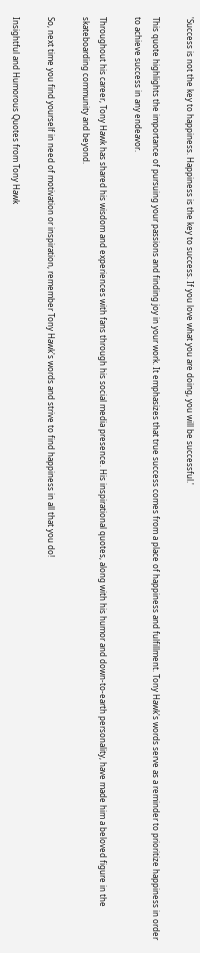'Success is not the key to happiness. Happiness is the key to success. If you love what you are doing, you will be successful.'

This quote highlights the importance of pursuing your passions and finding joy in your work. It emphasizes that true success comes from a place of happiness and fulfillment. Tony Hawk's words serve as a reminder to prioritize happiness in order to achieve success in any endeavor.

Throughout his career, Tony Hawk has shared his wisdom and experiences with fans through his social media presence. His inspirational quotes, along with his humor and down-to-earth personality, have made him a beloved figure in the skateboarding community and beyond.

So, next time you find yourself in need of motivation or inspiration, remember Tony Hawk's words and strive to find happiness in all that you do!

Insightful and Humorous Quotes from Tony Hawk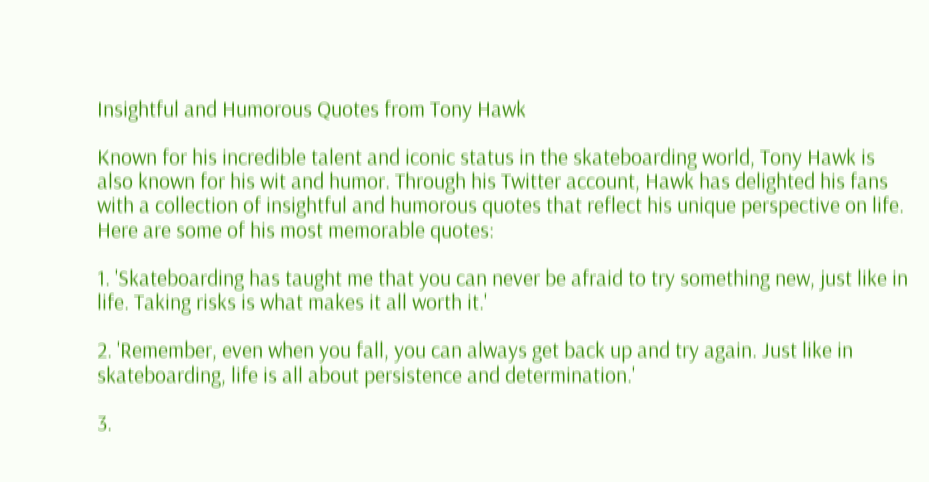Insightful and Humorous Quotes from Tony Hawk

Known for his incredible talent and iconic status in the skateboarding world, Tony Hawk is also known for his wit and humor. Through his Twitter account, Hawk has delighted his fans with a collection of insightful and humorous quotes that reflect his unique perspective on life. Here are some of his most memorable quotes:

1. 'Skateboarding has taught me that you can never be afraid to try something new, just like in life. Taking risks is what makes it all worth it.'

2. 'Remember, even when you fall, you can always get back up and try again. Just like in skateboarding, life is all about persistence and determination.'

3.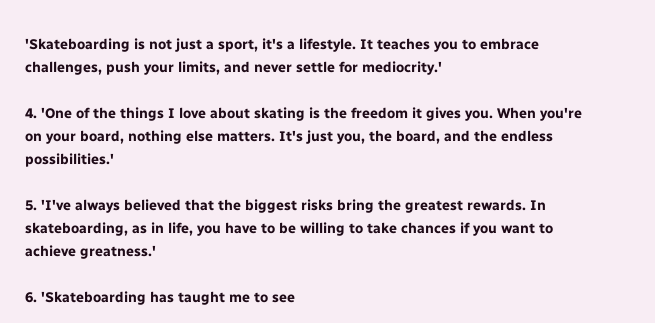'Skateboarding is not just a sport, it's a lifestyle. It teaches you to embrace challenges, push your limits, and never settle for mediocrity.'

4. 'One of the things I love about skating is the freedom it gives you. When you're on your board, nothing else matters. It's just you, the board, and the endless possibilities.'

5. 'I've always believed that the biggest risks bring the greatest rewards. In skateboarding, as in life, you have to be willing to take chances if you want to achieve greatness.'

6. 'Skateboarding has taught me to see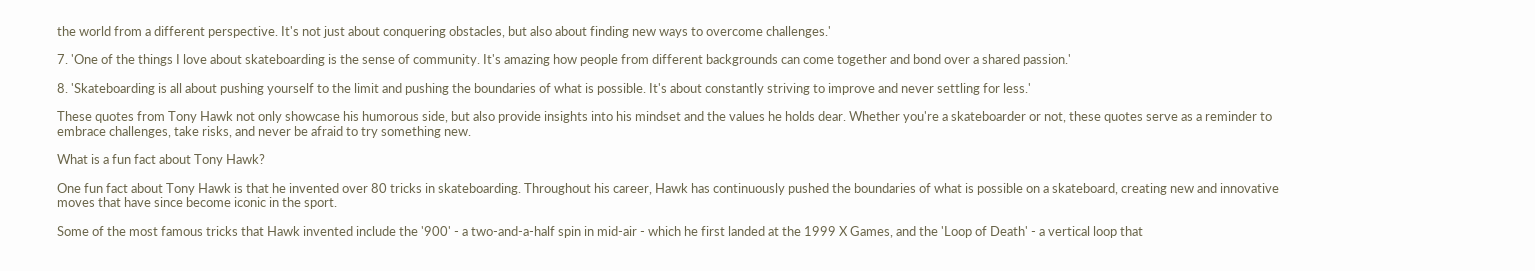the world from a different perspective. It's not just about conquering obstacles, but also about finding new ways to overcome challenges.'

7. 'One of the things I love about skateboarding is the sense of community. It's amazing how people from different backgrounds can come together and bond over a shared passion.'

8. 'Skateboarding is all about pushing yourself to the limit and pushing the boundaries of what is possible. It's about constantly striving to improve and never settling for less.'

These quotes from Tony Hawk not only showcase his humorous side, but also provide insights into his mindset and the values he holds dear. Whether you're a skateboarder or not, these quotes serve as a reminder to embrace challenges, take risks, and never be afraid to try something new.

What is a fun fact about Tony Hawk?

One fun fact about Tony Hawk is that he invented over 80 tricks in skateboarding. Throughout his career, Hawk has continuously pushed the boundaries of what is possible on a skateboard, creating new and innovative moves that have since become iconic in the sport.

Some of the most famous tricks that Hawk invented include the '900' - a two-and-a-half spin in mid-air - which he first landed at the 1999 X Games, and the 'Loop of Death' - a vertical loop that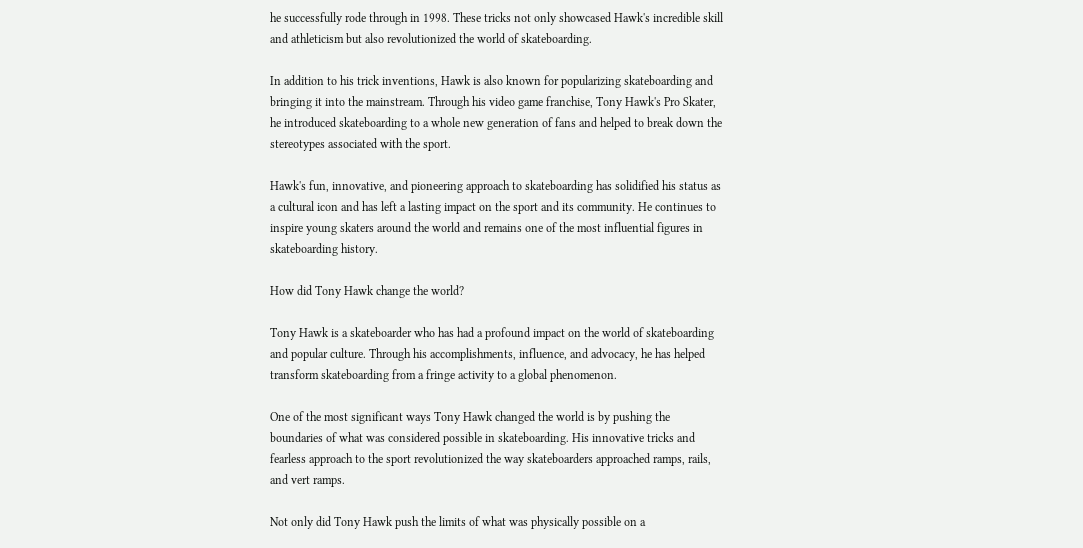he successfully rode through in 1998. These tricks not only showcased Hawk's incredible skill and athleticism but also revolutionized the world of skateboarding.

In addition to his trick inventions, Hawk is also known for popularizing skateboarding and bringing it into the mainstream. Through his video game franchise, Tony Hawk's Pro Skater, he introduced skateboarding to a whole new generation of fans and helped to break down the stereotypes associated with the sport.

Hawk's fun, innovative, and pioneering approach to skateboarding has solidified his status as a cultural icon and has left a lasting impact on the sport and its community. He continues to inspire young skaters around the world and remains one of the most influential figures in skateboarding history.

How did Tony Hawk change the world?

Tony Hawk is a skateboarder who has had a profound impact on the world of skateboarding and popular culture. Through his accomplishments, influence, and advocacy, he has helped transform skateboarding from a fringe activity to a global phenomenon.

One of the most significant ways Tony Hawk changed the world is by pushing the boundaries of what was considered possible in skateboarding. His innovative tricks and fearless approach to the sport revolutionized the way skateboarders approached ramps, rails, and vert ramps.

Not only did Tony Hawk push the limits of what was physically possible on a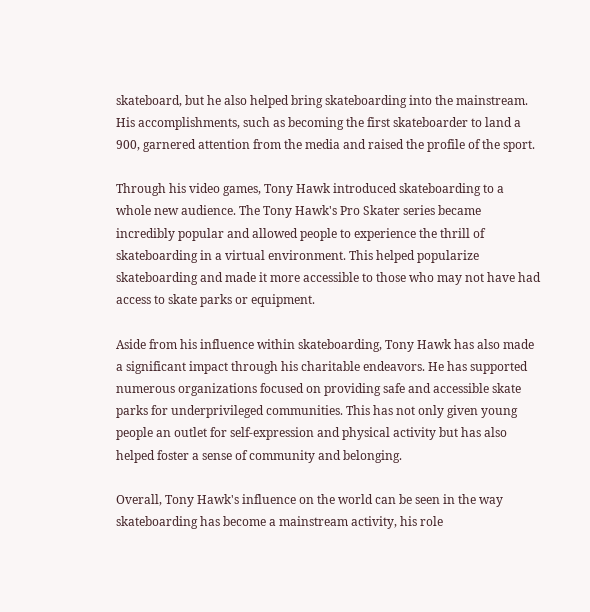skateboard, but he also helped bring skateboarding into the mainstream. His accomplishments, such as becoming the first skateboarder to land a 900, garnered attention from the media and raised the profile of the sport.

Through his video games, Tony Hawk introduced skateboarding to a whole new audience. The Tony Hawk's Pro Skater series became incredibly popular and allowed people to experience the thrill of skateboarding in a virtual environment. This helped popularize skateboarding and made it more accessible to those who may not have had access to skate parks or equipment.

Aside from his influence within skateboarding, Tony Hawk has also made a significant impact through his charitable endeavors. He has supported numerous organizations focused on providing safe and accessible skate parks for underprivileged communities. This has not only given young people an outlet for self-expression and physical activity but has also helped foster a sense of community and belonging.

Overall, Tony Hawk's influence on the world can be seen in the way skateboarding has become a mainstream activity, his role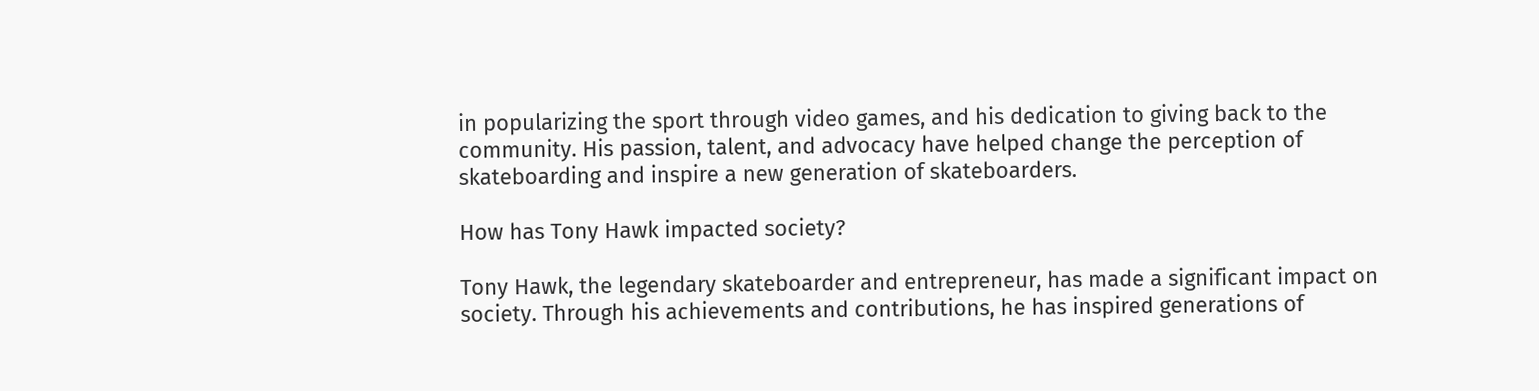in popularizing the sport through video games, and his dedication to giving back to the community. His passion, talent, and advocacy have helped change the perception of skateboarding and inspire a new generation of skateboarders.

How has Tony Hawk impacted society?

Tony Hawk, the legendary skateboarder and entrepreneur, has made a significant impact on society. Through his achievements and contributions, he has inspired generations of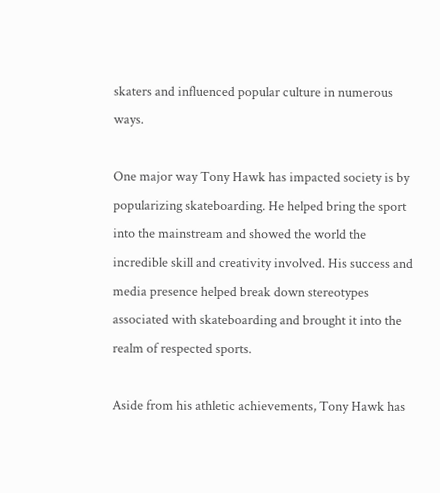skaters and influenced popular culture in numerous ways.

One major way Tony Hawk has impacted society is by popularizing skateboarding. He helped bring the sport into the mainstream and showed the world the incredible skill and creativity involved. His success and media presence helped break down stereotypes associated with skateboarding and brought it into the realm of respected sports.

Aside from his athletic achievements, Tony Hawk has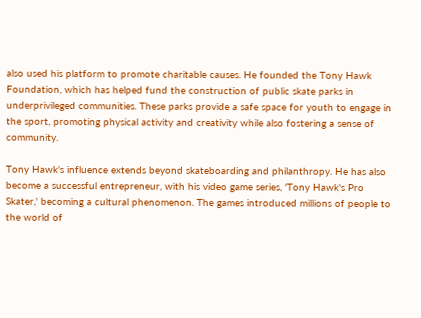also used his platform to promote charitable causes. He founded the Tony Hawk Foundation, which has helped fund the construction of public skate parks in underprivileged communities. These parks provide a safe space for youth to engage in the sport, promoting physical activity and creativity while also fostering a sense of community.

Tony Hawk's influence extends beyond skateboarding and philanthropy. He has also become a successful entrepreneur, with his video game series, 'Tony Hawk's Pro Skater,' becoming a cultural phenomenon. The games introduced millions of people to the world of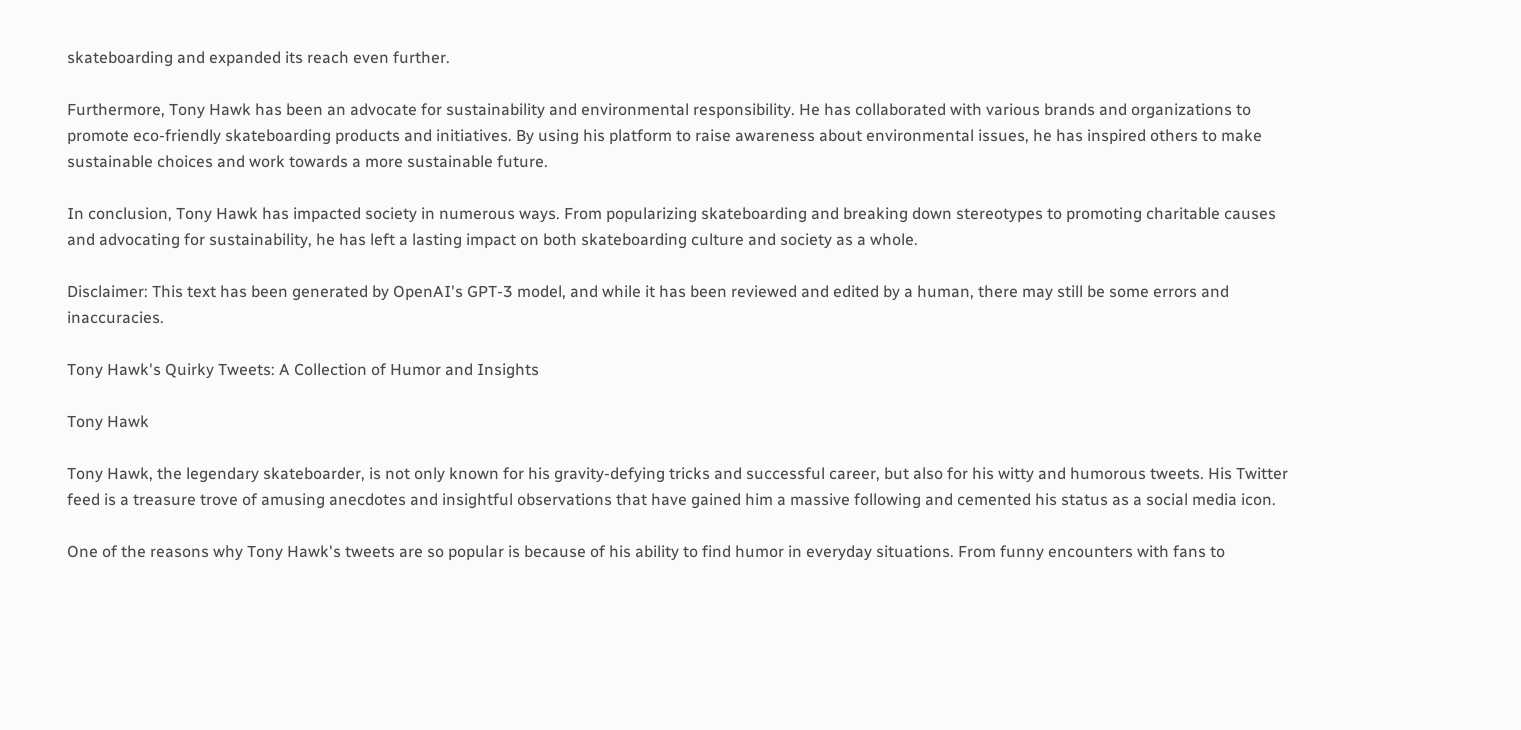skateboarding and expanded its reach even further.

Furthermore, Tony Hawk has been an advocate for sustainability and environmental responsibility. He has collaborated with various brands and organizations to promote eco-friendly skateboarding products and initiatives. By using his platform to raise awareness about environmental issues, he has inspired others to make sustainable choices and work towards a more sustainable future.

In conclusion, Tony Hawk has impacted society in numerous ways. From popularizing skateboarding and breaking down stereotypes to promoting charitable causes and advocating for sustainability, he has left a lasting impact on both skateboarding culture and society as a whole.

Disclaimer: This text has been generated by OpenAI's GPT-3 model, and while it has been reviewed and edited by a human, there may still be some errors and inaccuracies.

Tony Hawk's Quirky Tweets: A Collection of Humor and Insights

Tony Hawk

Tony Hawk, the legendary skateboarder, is not only known for his gravity-defying tricks and successful career, but also for his witty and humorous tweets. His Twitter feed is a treasure trove of amusing anecdotes and insightful observations that have gained him a massive following and cemented his status as a social media icon.

One of the reasons why Tony Hawk's tweets are so popular is because of his ability to find humor in everyday situations. From funny encounters with fans to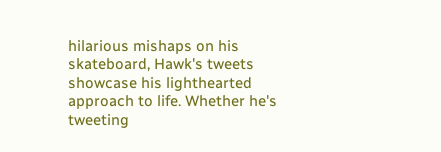hilarious mishaps on his skateboard, Hawk's tweets showcase his lighthearted approach to life. Whether he's tweeting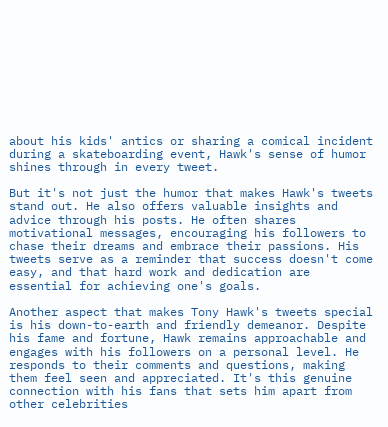about his kids' antics or sharing a comical incident during a skateboarding event, Hawk's sense of humor shines through in every tweet.

But it's not just the humor that makes Hawk's tweets stand out. He also offers valuable insights and advice through his posts. He often shares motivational messages, encouraging his followers to chase their dreams and embrace their passions. His tweets serve as a reminder that success doesn't come easy, and that hard work and dedication are essential for achieving one's goals.

Another aspect that makes Tony Hawk's tweets special is his down-to-earth and friendly demeanor. Despite his fame and fortune, Hawk remains approachable and engages with his followers on a personal level. He responds to their comments and questions, making them feel seen and appreciated. It's this genuine connection with his fans that sets him apart from other celebrities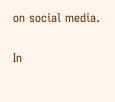on social media.

In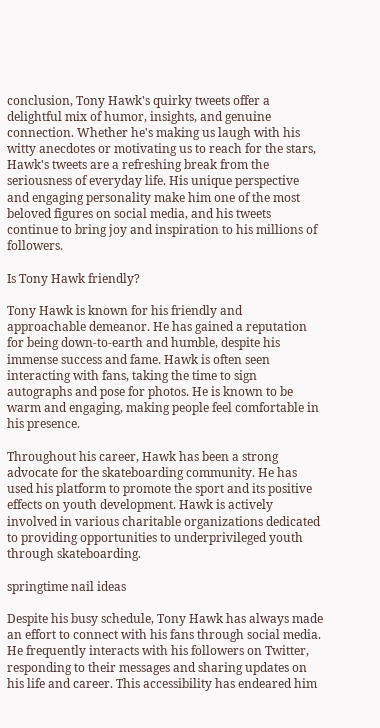conclusion, Tony Hawk's quirky tweets offer a delightful mix of humor, insights, and genuine connection. Whether he's making us laugh with his witty anecdotes or motivating us to reach for the stars, Hawk's tweets are a refreshing break from the seriousness of everyday life. His unique perspective and engaging personality make him one of the most beloved figures on social media, and his tweets continue to bring joy and inspiration to his millions of followers.

Is Tony Hawk friendly?

Tony Hawk is known for his friendly and approachable demeanor. He has gained a reputation for being down-to-earth and humble, despite his immense success and fame. Hawk is often seen interacting with fans, taking the time to sign autographs and pose for photos. He is known to be warm and engaging, making people feel comfortable in his presence.

Throughout his career, Hawk has been a strong advocate for the skateboarding community. He has used his platform to promote the sport and its positive effects on youth development. Hawk is actively involved in various charitable organizations dedicated to providing opportunities to underprivileged youth through skateboarding.

springtime nail ideas

Despite his busy schedule, Tony Hawk has always made an effort to connect with his fans through social media. He frequently interacts with his followers on Twitter, responding to their messages and sharing updates on his life and career. This accessibility has endeared him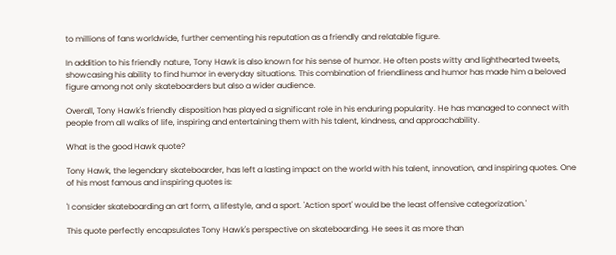to millions of fans worldwide, further cementing his reputation as a friendly and relatable figure.

In addition to his friendly nature, Tony Hawk is also known for his sense of humor. He often posts witty and lighthearted tweets, showcasing his ability to find humor in everyday situations. This combination of friendliness and humor has made him a beloved figure among not only skateboarders but also a wider audience.

Overall, Tony Hawk's friendly disposition has played a significant role in his enduring popularity. He has managed to connect with people from all walks of life, inspiring and entertaining them with his talent, kindness, and approachability.

What is the good Hawk quote?

Tony Hawk, the legendary skateboarder, has left a lasting impact on the world with his talent, innovation, and inspiring quotes. One of his most famous and inspiring quotes is:

'I consider skateboarding an art form, a lifestyle, and a sport. 'Action sport' would be the least offensive categorization.'

This quote perfectly encapsulates Tony Hawk's perspective on skateboarding. He sees it as more than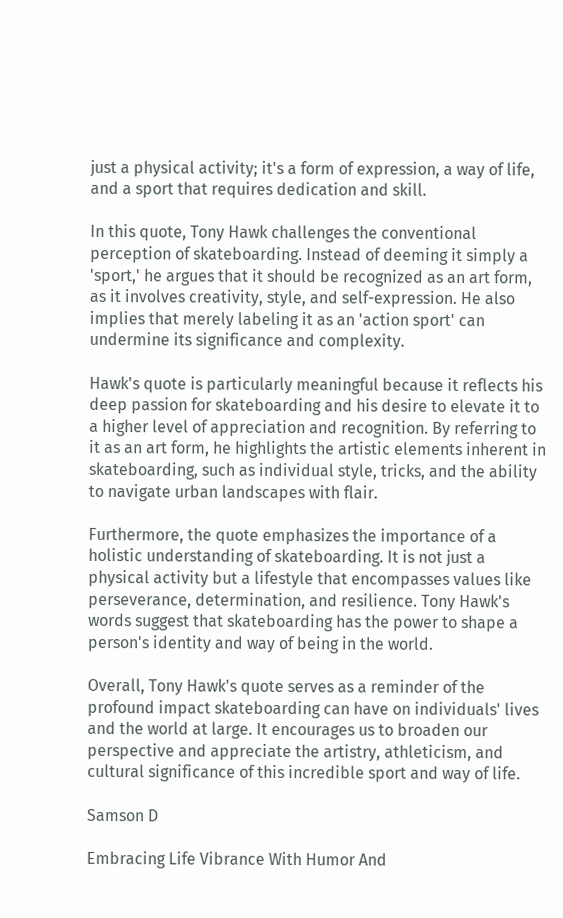just a physical activity; it's a form of expression, a way of life, and a sport that requires dedication and skill.

In this quote, Tony Hawk challenges the conventional perception of skateboarding. Instead of deeming it simply a 'sport,' he argues that it should be recognized as an art form, as it involves creativity, style, and self-expression. He also implies that merely labeling it as an 'action sport' can undermine its significance and complexity.

Hawk's quote is particularly meaningful because it reflects his deep passion for skateboarding and his desire to elevate it to a higher level of appreciation and recognition. By referring to it as an art form, he highlights the artistic elements inherent in skateboarding, such as individual style, tricks, and the ability to navigate urban landscapes with flair.

Furthermore, the quote emphasizes the importance of a holistic understanding of skateboarding. It is not just a physical activity but a lifestyle that encompasses values like perseverance, determination, and resilience. Tony Hawk's words suggest that skateboarding has the power to shape a person's identity and way of being in the world.

Overall, Tony Hawk's quote serves as a reminder of the profound impact skateboarding can have on individuals' lives and the world at large. It encourages us to broaden our perspective and appreciate the artistry, athleticism, and cultural significance of this incredible sport and way of life.

Samson D

Embracing Life Vibrance With Humor And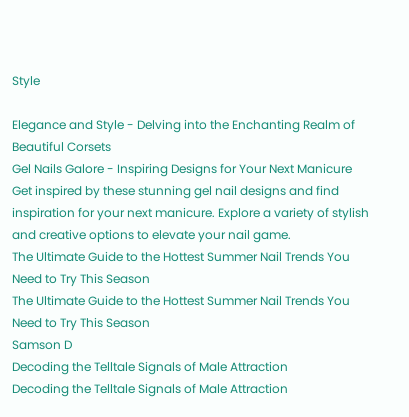Style

Elegance and Style - Delving into the Enchanting Realm of Beautiful Corsets
Gel Nails Galore - Inspiring Designs for Your Next Manicure
Get inspired by these stunning gel nail designs and find inspiration for your next manicure. Explore a variety of stylish and creative options to elevate your nail game.
The Ultimate Guide to the Hottest Summer Nail Trends You Need to Try This Season
The Ultimate Guide to the Hottest Summer Nail Trends You Need to Try This Season
Samson D
Decoding the Telltale Signals of Male Attraction
Decoding the Telltale Signals of Male Attraction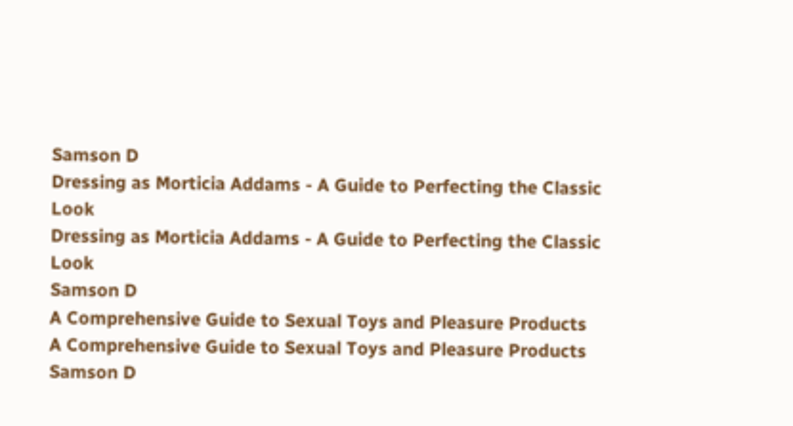Samson D
Dressing as Morticia Addams - A Guide to Perfecting the Classic Look
Dressing as Morticia Addams - A Guide to Perfecting the Classic Look
Samson D
A Comprehensive Guide to Sexual Toys and Pleasure Products
A Comprehensive Guide to Sexual Toys and Pleasure Products
Samson D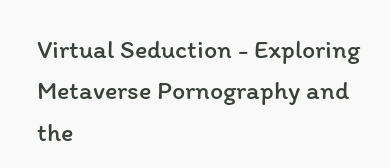Virtual Seduction - Exploring Metaverse Pornography and the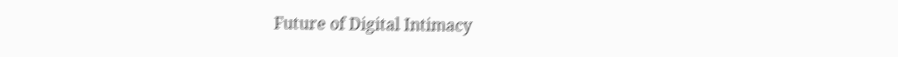Future of Digital Intimacy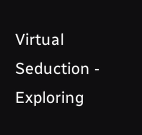Virtual Seduction - Exploring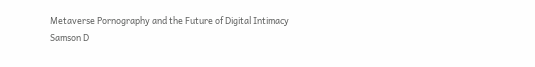Metaverse Pornography and the Future of Digital Intimacy
Samson D